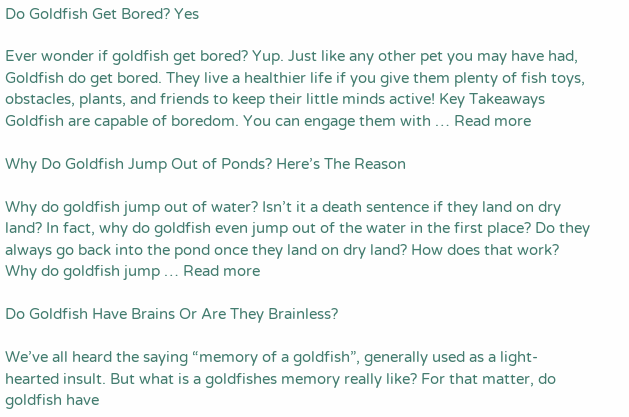Do Goldfish Get Bored? Yes

Ever wonder if goldfish get bored? Yup. Just like any other pet you may have had, Goldfish do get bored. They live a healthier life if you give them plenty of fish toys, obstacles, plants, and friends to keep their little minds active! Key Takeaways Goldfish are capable of boredom. You can engage them with … Read more

Why Do Goldfish Jump Out of Ponds? Here’s The Reason

Why do goldfish jump out of water? Isn’t it a death sentence if they land on dry land? In fact, why do goldfish even jump out of the water in the first place? Do they always go back into the pond once they land on dry land? How does that work? Why do goldfish jump … Read more

Do Goldfish Have Brains Or Are They Brainless?

We’ve all heard the saying “memory of a goldfish”, generally used as a light-hearted insult. But what is a goldfishes memory really like? For that matter, do goldfish have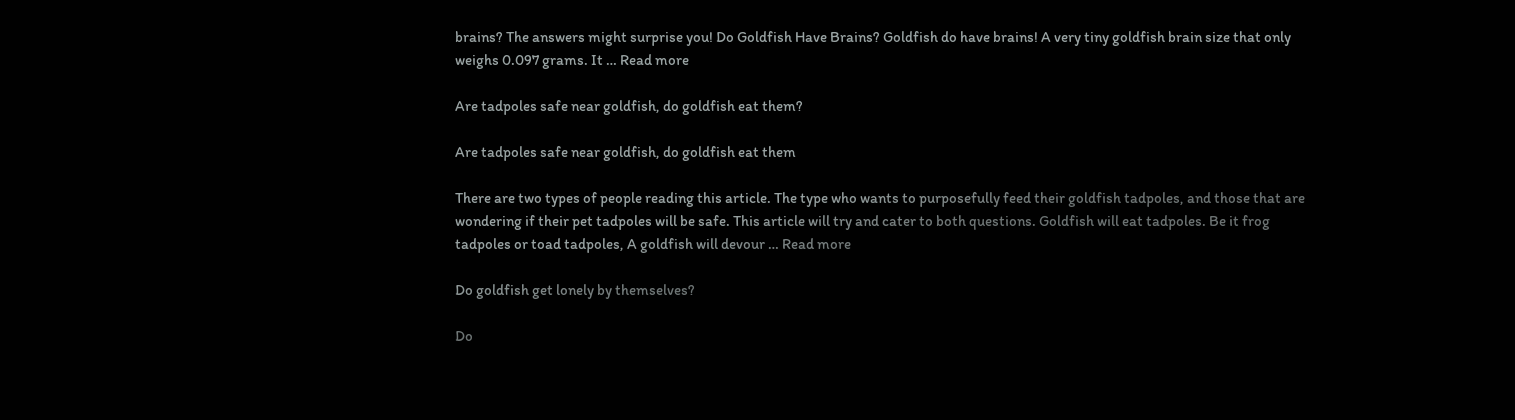brains? The answers might surprise you! Do Goldfish Have Brains? Goldfish do have brains! A very tiny goldfish brain size that only weighs 0.097 grams. It … Read more

Are tadpoles safe near goldfish, do goldfish eat them?

Are tadpoles safe near goldfish, do goldfish eat them

There are two types of people reading this article. The type who wants to purposefully feed their goldfish tadpoles, and those that are wondering if their pet tadpoles will be safe. This article will try and cater to both questions. Goldfish will eat tadpoles. Be it frog tadpoles or toad tadpoles, A goldfish will devour … Read more

Do goldfish get lonely by themselves?

Do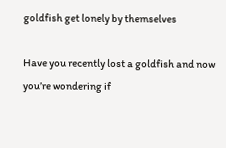goldfish get lonely by themselves

Have you recently lost a goldfish and now you’re wondering if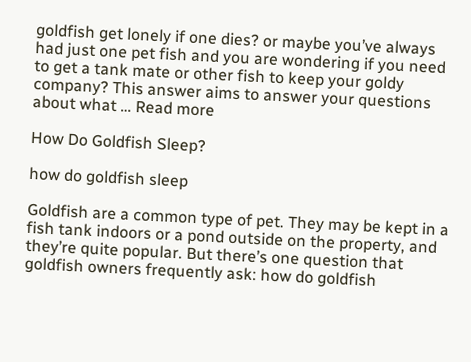goldfish get lonely if one dies? or maybe you’ve always had just one pet fish and you are wondering if you need to get a tank mate or other fish to keep your goldy company? This answer aims to answer your questions about what … Read more

How Do Goldfish Sleep?

how do goldfish sleep

Goldfish are a common type of pet. They may be kept in a fish tank indoors or a pond outside on the property, and they’re quite popular. But there’s one question that goldfish owners frequently ask: how do goldfish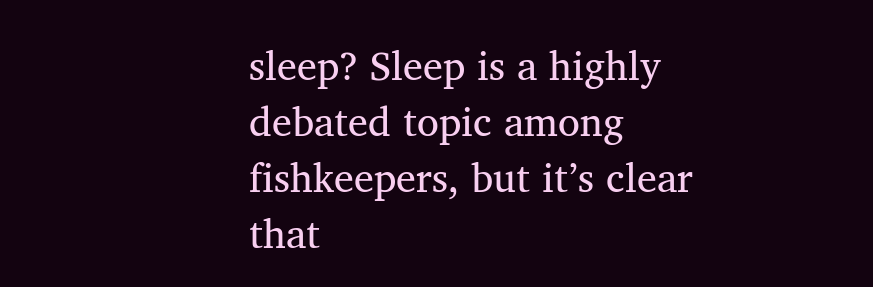sleep? Sleep is a highly debated topic among fishkeepers, but it’s clear that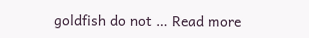goldfish do not … Read more